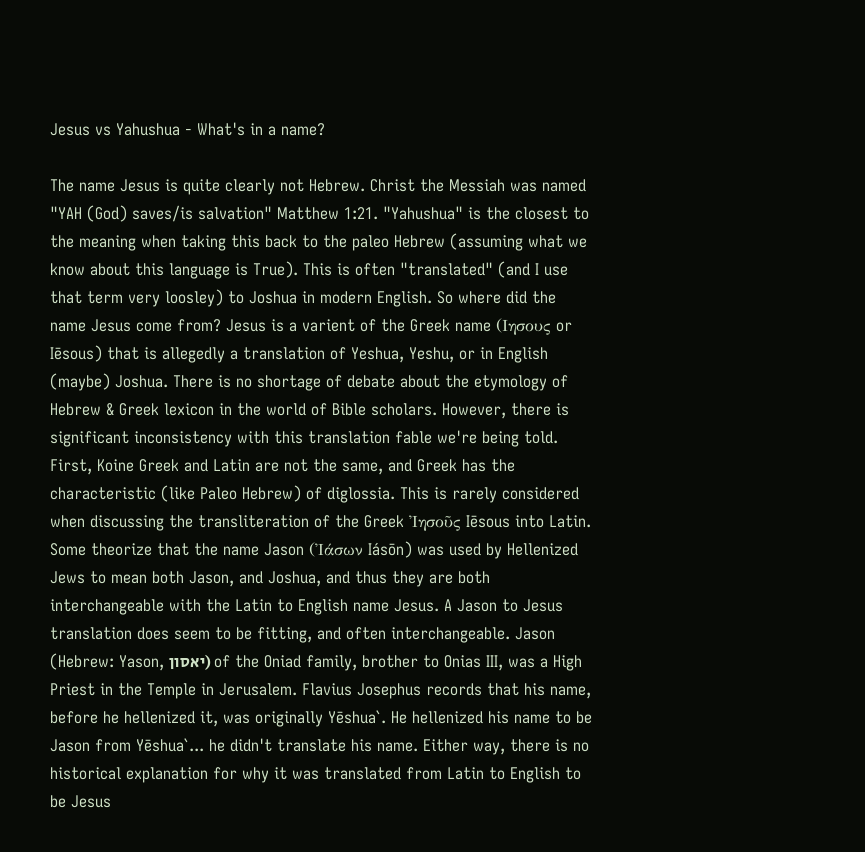Jesus vs Yahushua - What's in a name?

The name Jesus is quite clearly not Hebrew. Christ the Messiah was named "YAH (God) saves/is salvation" Matthew 1:21. "Yahushua" is the closest to the meaning when taking this back to the paleo Hebrew (assuming what we know about this language is True). This is often "translated" (and I use that term very loosley) to Joshua in modern English. So where did the name Jesus come from? Jesus is a varient of the Greek name (Ιησους or Iēsous) that is allegedly a translation of Yeshua, Yeshu, or in English (maybe) Joshua. There is no shortage of debate about the etymology of Hebrew & Greek lexicon in the world of Bible scholars. However, there is significant inconsistency with this translation fable we're being told. First, Koine Greek and Latin are not the same, and Greek has the characteristic (like Paleo Hebrew) of diglossia. This is rarely considered when discussing the transliteration of the Greek Ἰησοῦς Iēsous into Latin. Some theorize that the name Jason (Ἰάσων Iásōn) was used by Hellenized Jews to mean both Jason, and Joshua, and thus they are both interchangeable with the Latin to English name Jesus. A Jason to Jesus translation does seem to be fitting, and often interchangeable. Jason (Hebrew: Yason, יאסון) of the Oniad family, brother to Onias III, was a High Priest in the Temple in Jerusalem. Flavius Josephus records that his name, before he hellenized it, was originally Yēshua`. He hellenized his name to be Jason from Yēshua`... he didn't translate his name. Either way, there is no historical explanation for why it was translated from Latin to English to be Jesus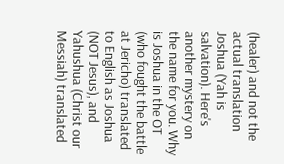(healer) and not the actual translation Joshua (Yah is salvation). Here's another mystery on the name for you. Why is Joshua in the OT (who fought the battle at Jericho) translated to English as Joshua (NOT Jesus), and Yahushua (Christ our Messiah) translated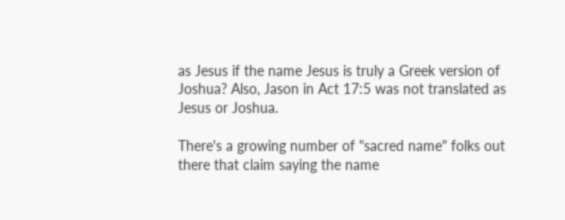as Jesus if the name Jesus is truly a Greek version of Joshua? Also, Jason in Act 17:5 was not translated as Jesus or Joshua.

There's a growing number of "sacred name" folks out there that claim saying the name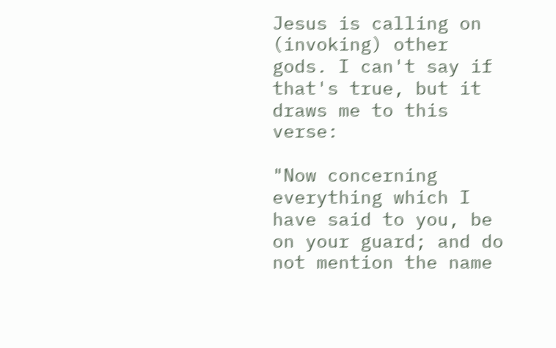Jesus is calling on (invoking) other gods. I can't say if that's true, but it draws me to this verse:

"Now concerning everything which I have said to you, be on your guard; and do not mention the name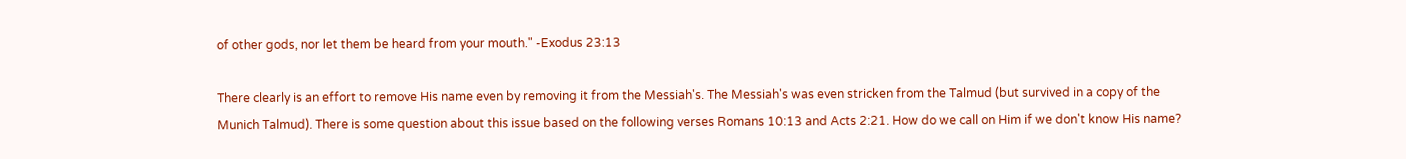of other gods, nor let them be heard from your mouth." -Exodus 23:13

There clearly is an effort to remove His name even by removing it from the Messiah's. The Messiah's was even stricken from the Talmud (but survived in a copy of the Munich Talmud). There is some question about this issue based on the following verses Romans 10:13 and Acts 2:21. How do we call on Him if we don't know His name?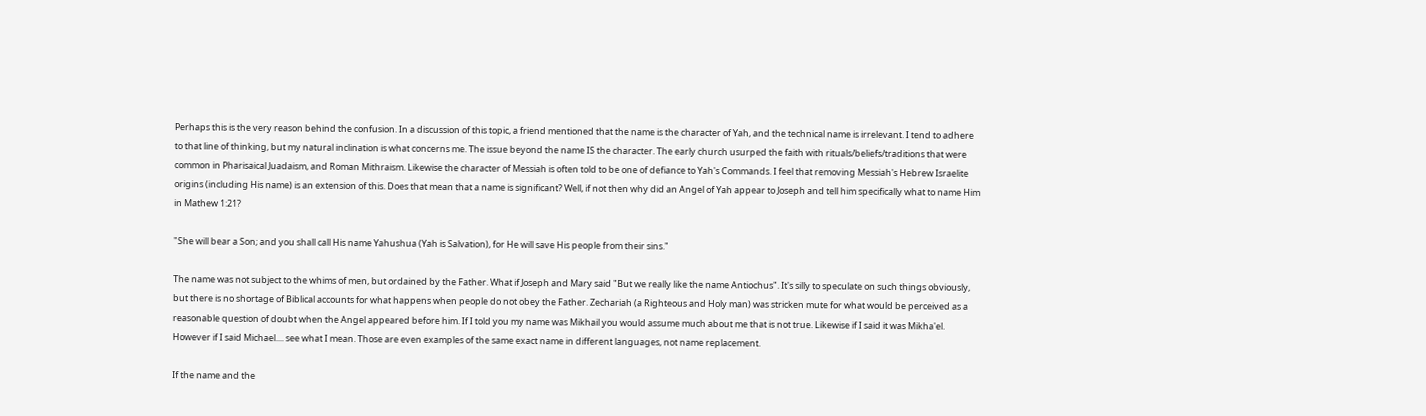Perhaps this is the very reason behind the confusion. In a discussion of this topic, a friend mentioned that the name is the character of Yah, and the technical name is irrelevant. I tend to adhere to that line of thinking, but my natural inclination is what concerns me. The issue beyond the name IS the character. The early church usurped the faith with rituals/beliefs/traditions that were common in Pharisaical Juadaism, and Roman Mithraism. Likewise the character of Messiah is often told to be one of defiance to Yah's Commands. I feel that removing Messiah's Hebrew Israelite origins (including His name) is an extension of this. Does that mean that a name is significant? Well, if not then why did an Angel of Yah appear to Joseph and tell him specifically what to name Him in Mathew 1:21?

"She will bear a Son; and you shall call His name Yahushua (Yah is Salvation), for He will save His people from their sins."

The name was not subject to the whims of men, but ordained by the Father. What if Joseph and Mary said "But we really like the name Antiochus". It's silly to speculate on such things obviously, but there is no shortage of Biblical accounts for what happens when people do not obey the Father. Zechariah (a Righteous and Holy man) was stricken mute for what would be perceived as a reasonable question of doubt when the Angel appeared before him. If I told you my name was Mikhail you would assume much about me that is not true. Likewise if I said it was Mikha'el. However if I said Michael.... see what I mean. Those are even examples of the same exact name in different languages, not name replacement.

If the name and the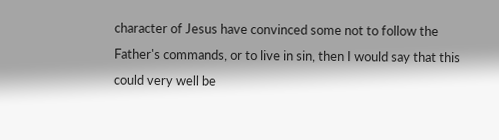character of Jesus have convinced some not to follow the Father's commands, or to live in sin, then I would say that this could very well be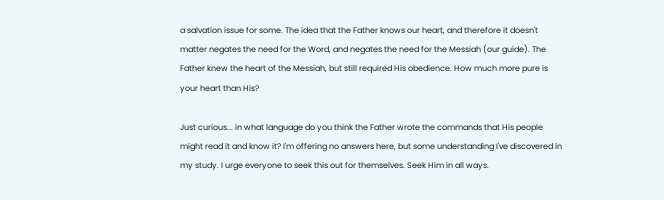a salvation issue for some. The idea that the Father knows our heart, and therefore it doesn't matter negates the need for the Word, and negates the need for the Messiah (our guide). The Father knew the heart of the Messiah, but still required His obedience. How much more pure is your heart than His?

Just curious... in what language do you think the Father wrote the commands that His people might read it and know it? I'm offering no answers here, but some understanding I've discovered in my study. I urge everyone to seek this out for themselves. Seek Him in all ways.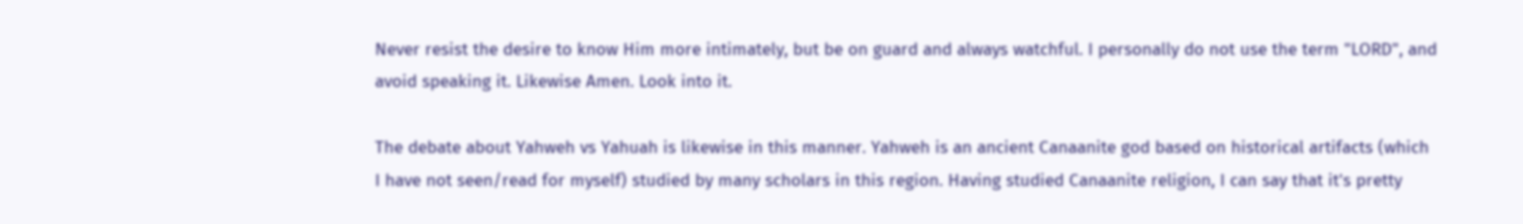Never resist the desire to know Him more intimately, but be on guard and always watchful. I personally do not use the term "LORD", and avoid speaking it. Likewise Amen. Look into it.

The debate about Yahweh vs Yahuah is likewise in this manner. Yahweh is an ancient Canaanite god based on historical artifacts (which I have not seen/read for myself) studied by many scholars in this region. Having studied Canaanite religion, I can say that it's pretty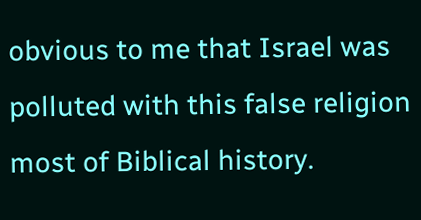obvious to me that Israel was polluted with this false religion most of Biblical history.